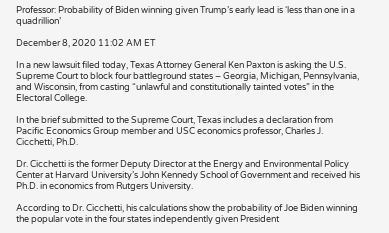Professor: Probability of Biden winning given Trump’s early lead is ‘less than one in a quadrillion’

December 8, 2020 11:02 AM ET

In a new lawsuit filed today, Texas Attorney General Ken Paxton is asking the U.S. Supreme Court to block four battleground states – Georgia, Michigan, Pennsylvania, and Wisconsin, from casting “unlawful and constitutionally tainted votes” in the Electoral College.

In the brief submitted to the Supreme Court, Texas includes a declaration from Pacific Economics Group member and USC economics professor, Charles J. Cicchetti, Ph.D.

Dr. Cicchetti is the former Deputy Director at the Energy and Environmental Policy Center at Harvard University’s John Kennedy School of Government and received his Ph.D. in economics from Rutgers University.

According to Dr. Cicchetti, his calculations show the probability of Joe Biden winning the popular vote in the four states independently given President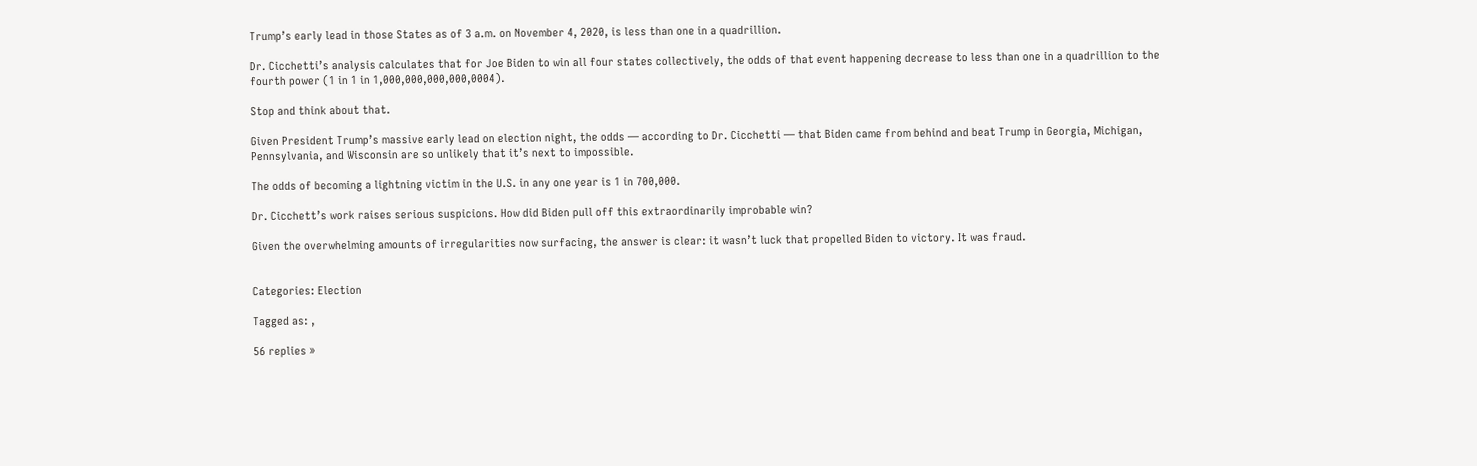Trump’s early lead in those States as of 3 a.m. on November 4, 2020, is less than one in a quadrillion.

Dr. Cicchetti’s analysis calculates that for Joe Biden to win all four states collectively, the odds of that event happening decrease to less than one in a quadrillion to the fourth power (1 in 1 in 1,000,000,000,000,0004).

Stop and think about that.

Given President Trump’s massive early lead on election night, the odds — according to Dr. Cicchetti — that Biden came from behind and beat Trump in Georgia, Michigan, Pennsylvania, and Wisconsin are so unlikely that it’s next to impossible.

The odds of becoming a lightning victim in the U.S. in any one year is 1 in 700,000.

Dr. Cicchett’s work raises serious suspicions. How did Biden pull off this extraordinarily improbable win?

Given the overwhelming amounts of irregularities now surfacing, the answer is clear: it wasn’t luck that propelled Biden to victory. It was fraud.


Categories: Election

Tagged as: ,

56 replies »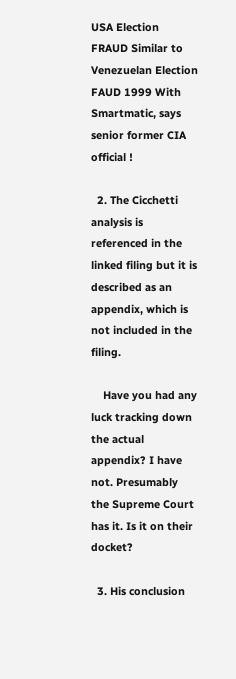USA Election FRAUD Similar to Venezuelan Election FAUD 1999 With Smartmatic, says senior former CIA official !

  2. The Cicchetti analysis is referenced in the linked filing but it is described as an appendix, which is not included in the filing.

    Have you had any luck tracking down the actual appendix? I have not. Presumably the Supreme Court has it. Is it on their docket?

  3. His conclusion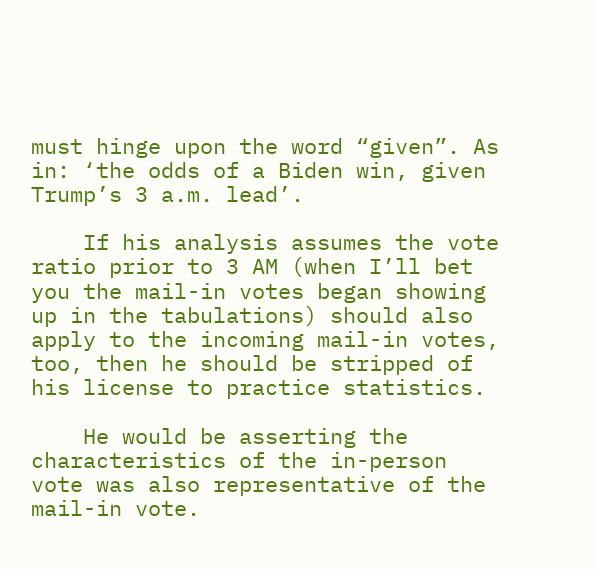must hinge upon the word “given”. As in: ‘the odds of a Biden win, given Trump’s 3 a.m. lead’.

    If his analysis assumes the vote ratio prior to 3 AM (when I’ll bet you the mail-in votes began showing up in the tabulations) should also apply to the incoming mail-in votes, too, then he should be stripped of his license to practice statistics.

    He would be asserting the characteristics of the in-person vote was also representative of the mail-in vote.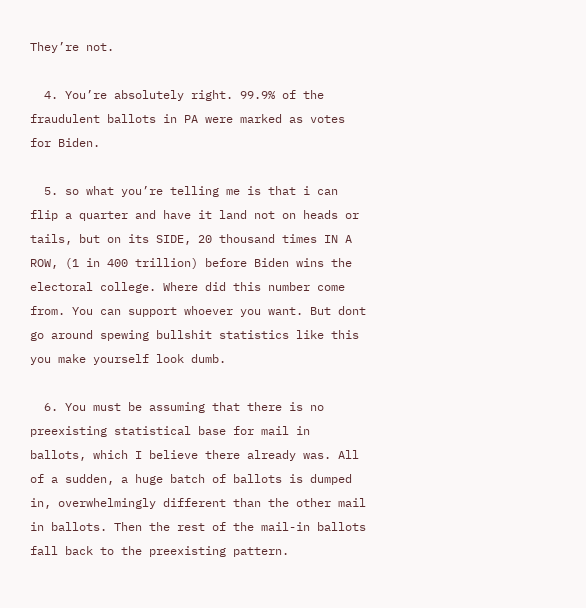They’re not.

  4. You’re absolutely right. 99.9% of the fraudulent ballots in PA were marked as votes for Biden.

  5. so what you’re telling me is that i can flip a quarter and have it land not on heads or tails, but on its SIDE, 20 thousand times IN A ROW, (1 in 400 trillion) before Biden wins the electoral college. Where did this number come from. You can support whoever you want. But dont go around spewing bullshit statistics like this you make yourself look dumb.

  6. You must be assuming that there is no preexisting statistical base for mail in ballots, which I believe there already was. All of a sudden, a huge batch of ballots is dumped in, overwhelmingly different than the other mail in ballots. Then the rest of the mail-in ballots fall back to the preexisting pattern.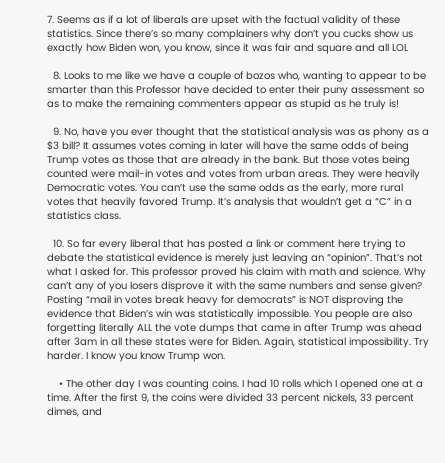7. Seems as if a lot of liberals are upset with the factual validity of these statistics. Since there’s so many complainers why don’t you cucks show us exactly how Biden won, you know, since it was fair and square and all LOL

  8. Looks to me like we have a couple of bozos who, wanting to appear to be smarter than this Professor have decided to enter their puny assessment so as to make the remaining commenters appear as stupid as he truly is!

  9. No, have you ever thought that the statistical analysis was as phony as a $3 bill? It assumes votes coming in later will have the same odds of being Trump votes as those that are already in the bank. But those votes being counted were mail-in votes and votes from urban areas. They were heavily Democratic votes. You can’t use the same odds as the early, more rural votes that heavily favored Trump. It’s analysis that wouldn’t get a “C” in a statistics class.

  10. So far every liberal that has posted a link or comment here trying to debate the statistical evidence is merely just leaving an “opinion”. That’s not what I asked for. This professor proved his claim with math and science. Why can’t any of you losers disprove it with the same numbers and sense given? Posting “mail in votes break heavy for democrats” is NOT disproving the evidence that Biden’s win was statistically impossible. You people are also forgetting literally ALL the vote dumps that came in after Trump was ahead after 3am in all these states were for Biden. Again, statistical impossibility. Try harder. I know you know Trump won.

    • The other day I was counting coins. I had 10 rolls which I opened one at a time. After the first 9, the coins were divided 33 percent nickels, 33 percent dimes, and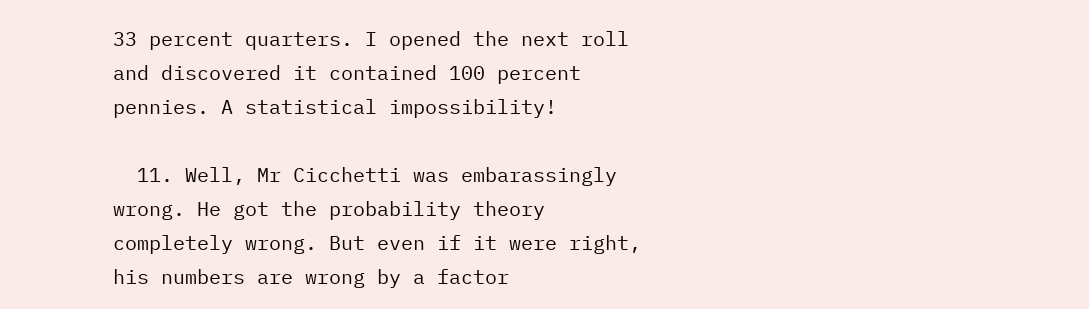33 percent quarters. I opened the next roll and discovered it contained 100 percent pennies. A statistical impossibility!

  11. Well, Mr Cicchetti was embarassingly wrong. He got the probability theory completely wrong. But even if it were right, his numbers are wrong by a factor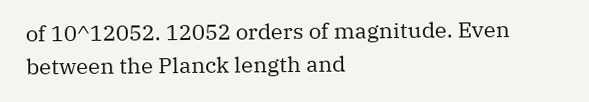of 10^12052. 12052 orders of magnitude. Even between the Planck length and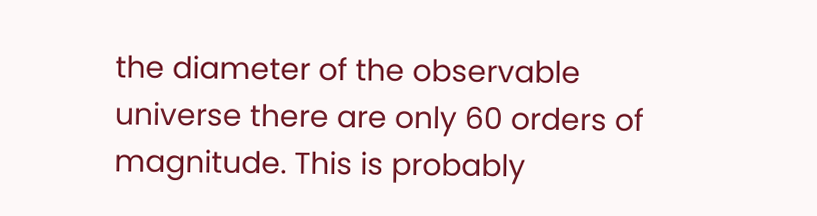the diameter of the observable universe there are only 60 orders of magnitude. This is probably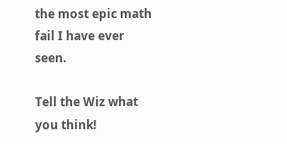the most epic math fail I have ever seen.

Tell the Wiz what you think!